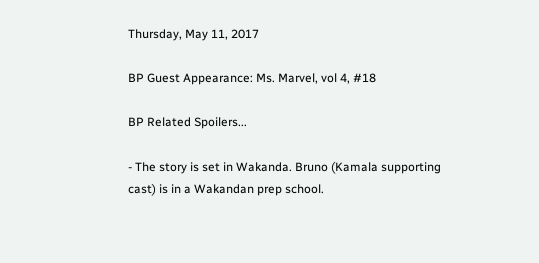Thursday, May 11, 2017

BP Guest Appearance: Ms. Marvel, vol 4, #18

BP Related Spoilers...

- The story is set in Wakanda. Bruno (Kamala supporting cast) is in a Wakandan prep school.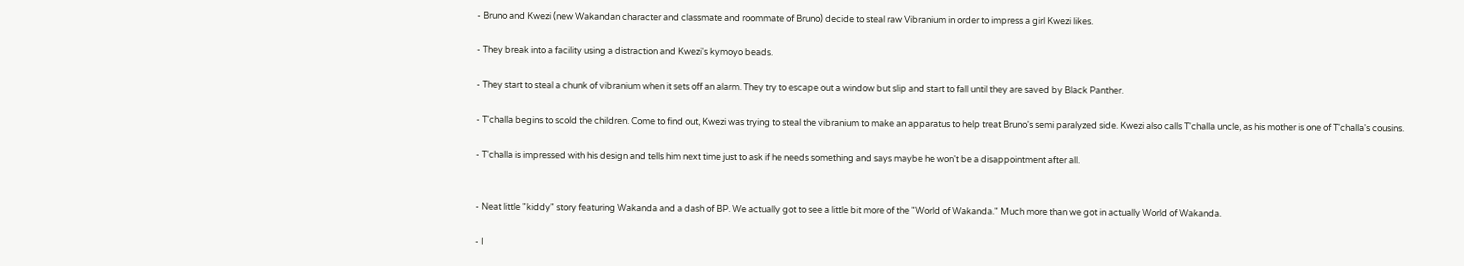- Bruno and Kwezi (new Wakandan character and classmate and roommate of Bruno) decide to steal raw Vibranium in order to impress a girl Kwezi likes.

- They break into a facility using a distraction and Kwezi's kymoyo beads.

- They start to steal a chunk of vibranium when it sets off an alarm. They try to escape out a window but slip and start to fall until they are saved by Black Panther.

- T'challa begins to scold the children. Come to find out, Kwezi was trying to steal the vibranium to make an apparatus to help treat Bruno's semi paralyzed side. Kwezi also calls T'challa uncle, as his mother is one of T'challa's cousins.

- T'challa is impressed with his design and tells him next time just to ask if he needs something and says maybe he won't be a disappointment after all.


- Neat little "kiddy" story featuring Wakanda and a dash of BP. We actually got to see a little bit more of the "World of Wakanda." Much more than we got in actually World of Wakanda.

- I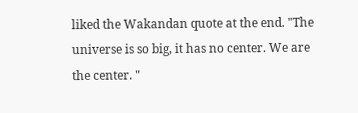liked the Wakandan quote at the end. "The universe is so big, it has no center. We are the center. "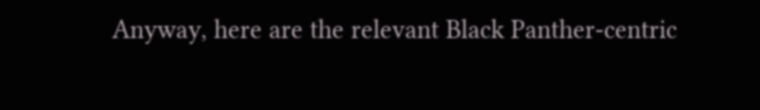Anyway, here are the relevant Black Panther-centric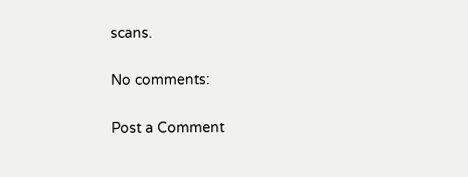scans.

No comments:

Post a Comment